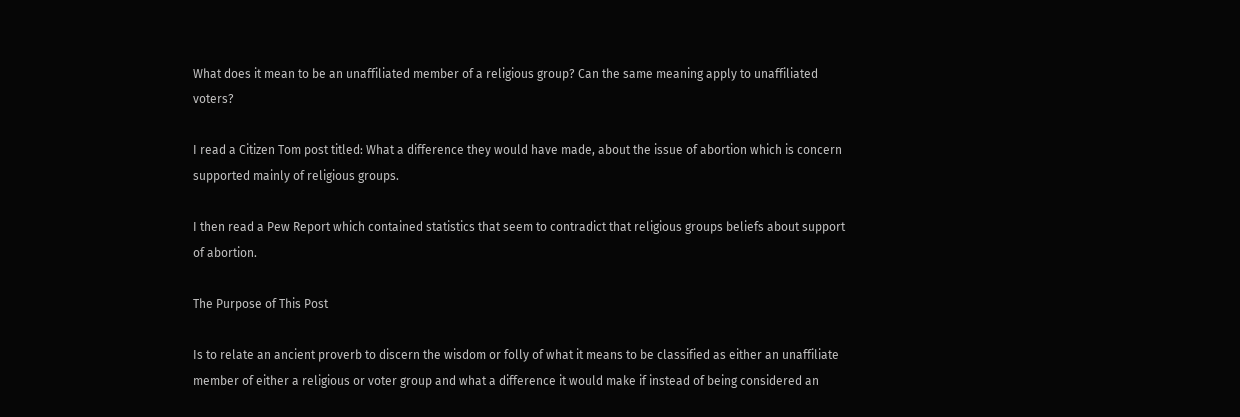What does it mean to be an unaffiliated member of a religious group? Can the same meaning apply to unaffiliated voters?

I read a Citizen Tom post titled: What a difference they would have made, about the issue of abortion which is concern supported mainly of religious groups.

I then read a Pew Report which contained statistics that seem to contradict that religious groups beliefs about support of abortion.

The Purpose of This Post

Is to relate an ancient proverb to discern the wisdom or folly of what it means to be classified as either an unaffiliate member of either a religious or voter group and what a difference it would make if instead of being considered an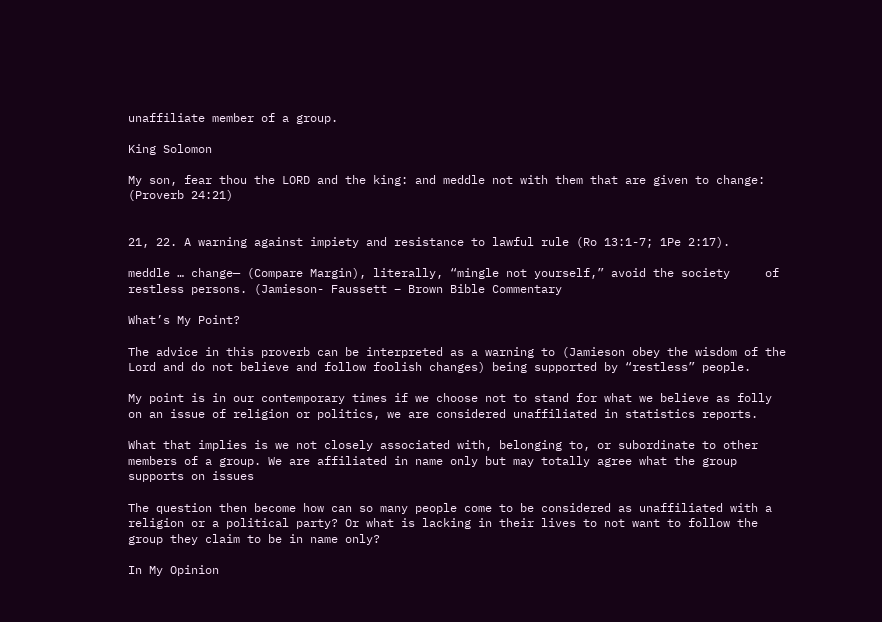unaffiliate member of a group.

King Solomon

My son, fear thou the LORD and the king: and meddle not with them that are given to change: (Proverb 24:21)


21, 22. A warning against impiety and resistance to lawful rule (Ro 13:1-7; 1Pe 2:17).

meddle … change— (Compare Margin), literally, “mingle not yourself,” avoid the society     of restless persons. (Jamieson- Faussett – Brown Bible Commentary

What’s My Point?

The advice in this proverb can be interpreted as a warning to (Jamieson obey the wisdom of the Lord and do not believe and follow foolish changes) being supported by “restless” people.

My point is in our contemporary times if we choose not to stand for what we believe as folly on an issue of religion or politics, we are considered unaffiliated in statistics reports.

What that implies is we not closely associated with, belonging to, or subordinate to other members of a group. We are affiliated in name only but may totally agree what the group supports on issues

The question then become how can so many people come to be considered as unaffiliated with a religion or a political party? Or what is lacking in their lives to not want to follow the group they claim to be in name only?

In My Opinion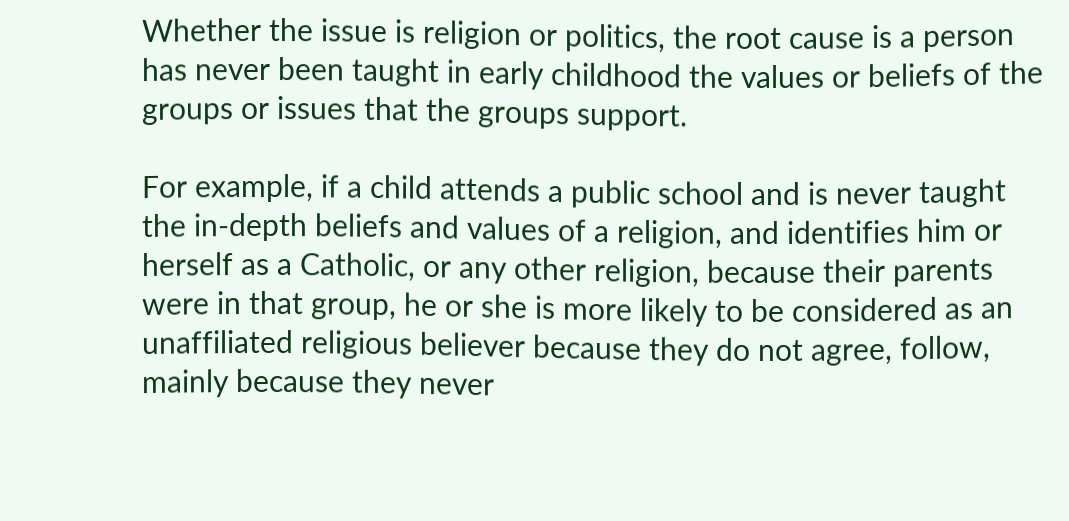Whether the issue is religion or politics, the root cause is a person has never been taught in early childhood the values or beliefs of the groups or issues that the groups support.

For example, if a child attends a public school and is never taught the in-depth beliefs and values of a religion, and identifies him or herself as a Catholic, or any other religion, because their parents were in that group, he or she is more likely to be considered as an unaffiliated religious believer because they do not agree, follow, mainly because they never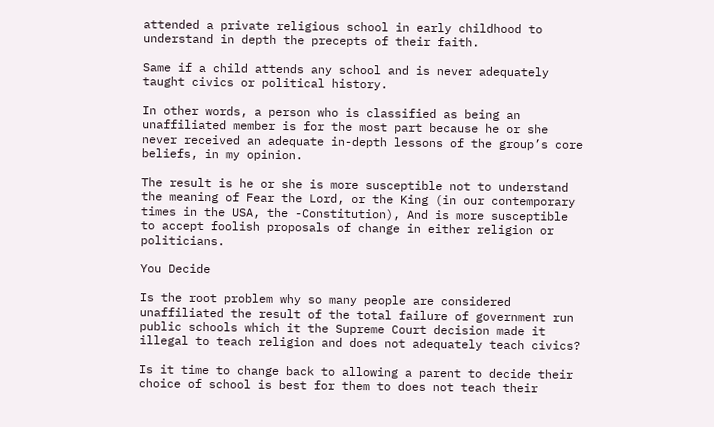attended a private religious school in early childhood to understand in depth the precepts of their faith.

Same if a child attends any school and is never adequately taught civics or political history.

In other words, a person who is classified as being an unaffiliated member is for the most part because he or she never received an adequate in-depth lessons of the group’s core beliefs, in my opinion.

The result is he or she is more susceptible not to understand the meaning of Fear the Lord, or the King (in our contemporary times in the USA, the -Constitution), And is more susceptible to accept foolish proposals of change in either religion or politicians.

You Decide

Is the root problem why so many people are considered unaffiliated the result of the total failure of government run public schools which it the Supreme Court decision made it illegal to teach religion and does not adequately teach civics?

Is it time to change back to allowing a parent to decide their choice of school is best for them to does not teach their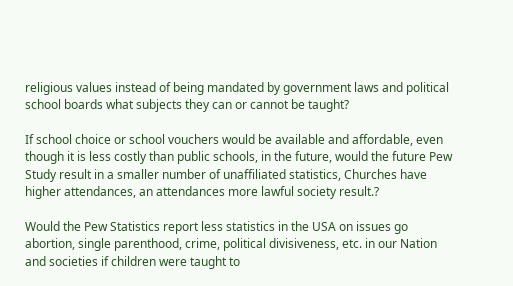religious values instead of being mandated by government laws and political school boards what subjects they can or cannot be taught?

If school choice or school vouchers would be available and affordable, even though it is less costly than public schools, in the future, would the future Pew Study result in a smaller number of unaffiliated statistics, Churches have higher attendances, an attendances more lawful society result.?

Would the Pew Statistics report less statistics in the USA on issues go abortion, single parenthood, crime, political divisiveness, etc. in our Nation and societies if children were taught to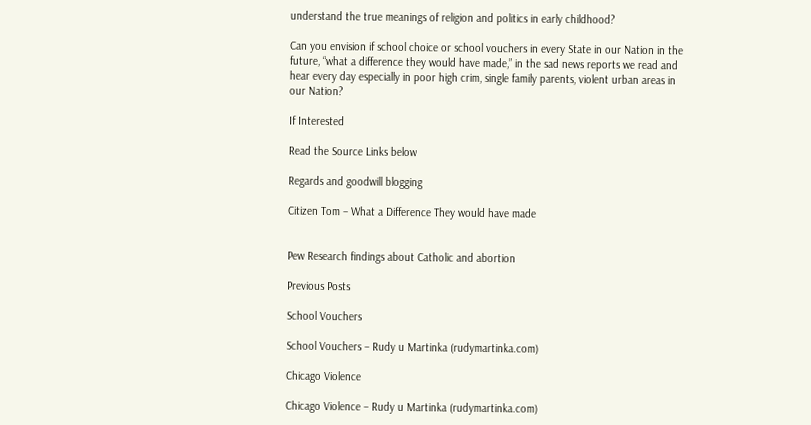understand the true meanings of religion and politics in early childhood?

Can you envision if school choice or school vouchers in every State in our Nation in the future, “what a difference they would have made,” in the sad news reports we read and hear every day especially in poor high crim, single family parents, violent urban areas in our Nation?

If Interested

Read the Source Links below

Regards and goodwill blogging

Citizen Tom – What a Difference They would have made


Pew Research findings about Catholic and abortion

Previous Posts

School Vouchers

School Vouchers – Rudy u Martinka (rudymartinka.com)

Chicago Violence

Chicago Violence – Rudy u Martinka (rudymartinka.com)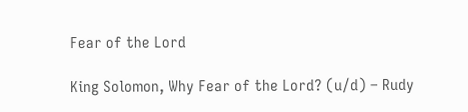Fear of the Lord

King Solomon, Why Fear of the Lord? (u/d) – Rudy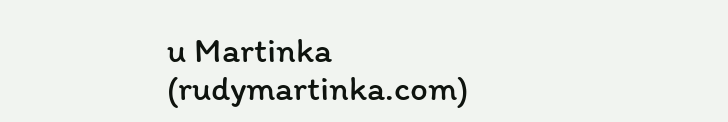u Martinka (rudymartinka.com)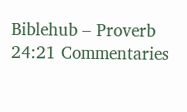Biblehub – Proverb 24:21 Commentaries